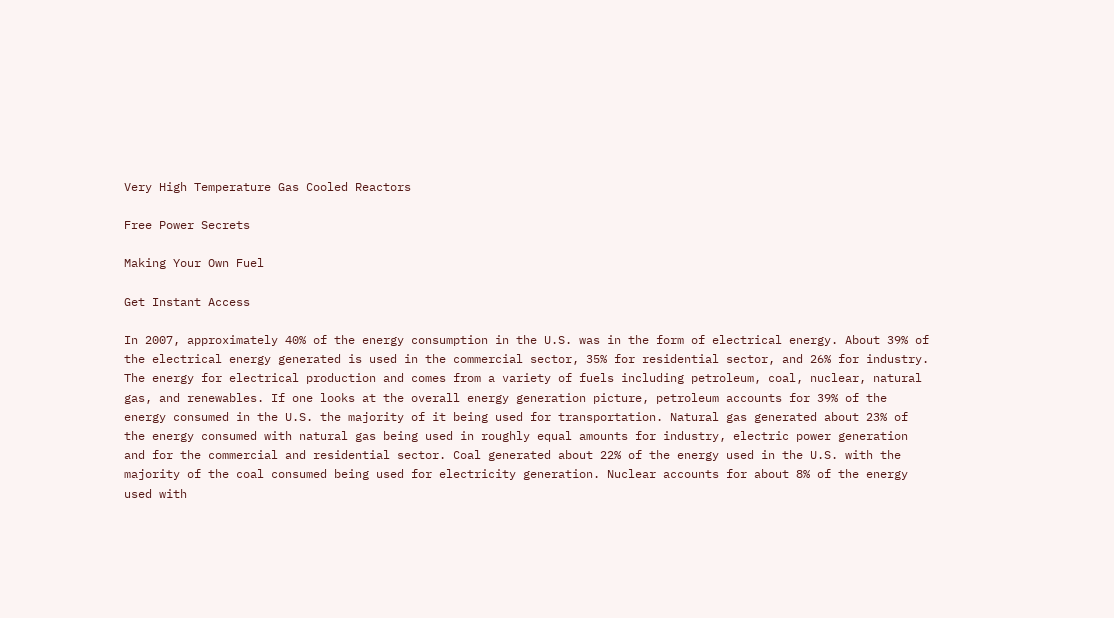Very High Temperature Gas Cooled Reactors

Free Power Secrets

Making Your Own Fuel

Get Instant Access

In 2007, approximately 40% of the energy consumption in the U.S. was in the form of electrical energy. About 39% of the electrical energy generated is used in the commercial sector, 35% for residential sector, and 26% for industry. The energy for electrical production and comes from a variety of fuels including petroleum, coal, nuclear, natural gas, and renewables. If one looks at the overall energy generation picture, petroleum accounts for 39% of the energy consumed in the U.S. the majority of it being used for transportation. Natural gas generated about 23% of the energy consumed with natural gas being used in roughly equal amounts for industry, electric power generation and for the commercial and residential sector. Coal generated about 22% of the energy used in the U.S. with the majority of the coal consumed being used for electricity generation. Nuclear accounts for about 8% of the energy used with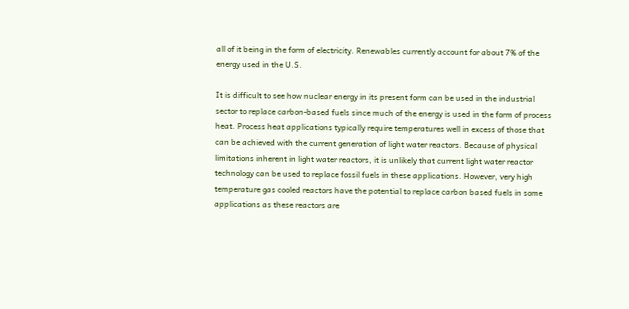all of it being in the form of electricity. Renewables currently account for about 7% of the energy used in the U.S.

It is difficult to see how nuclear energy in its present form can be used in the industrial sector to replace carbon-based fuels since much of the energy is used in the form of process heat. Process heat applications typically require temperatures well in excess of those that can be achieved with the current generation of light water reactors. Because of physical limitations inherent in light water reactors, it is unlikely that current light water reactor technology can be used to replace fossil fuels in these applications. However, very high temperature gas cooled reactors have the potential to replace carbon based fuels in some applications as these reactors are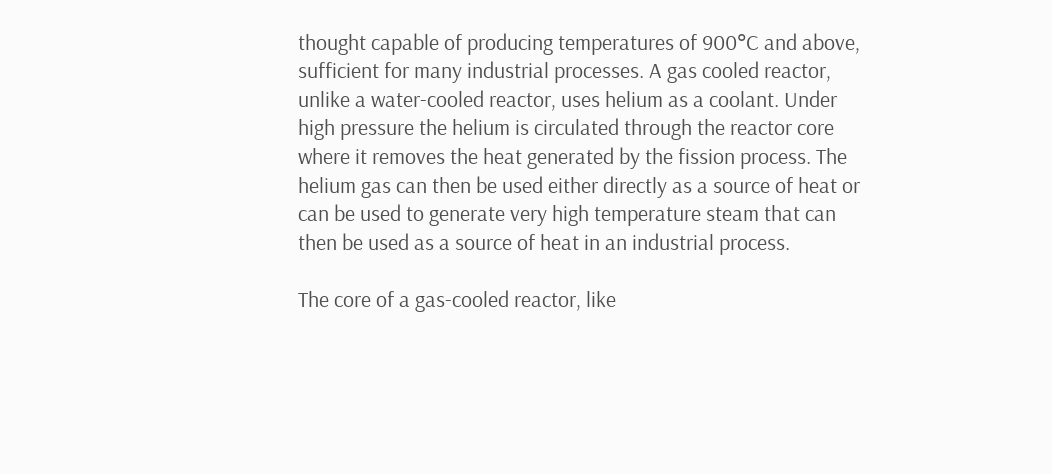thought capable of producing temperatures of 900°C and above, sufficient for many industrial processes. A gas cooled reactor, unlike a water-cooled reactor, uses helium as a coolant. Under high pressure the helium is circulated through the reactor core where it removes the heat generated by the fission process. The helium gas can then be used either directly as a source of heat or can be used to generate very high temperature steam that can then be used as a source of heat in an industrial process.

The core of a gas-cooled reactor, like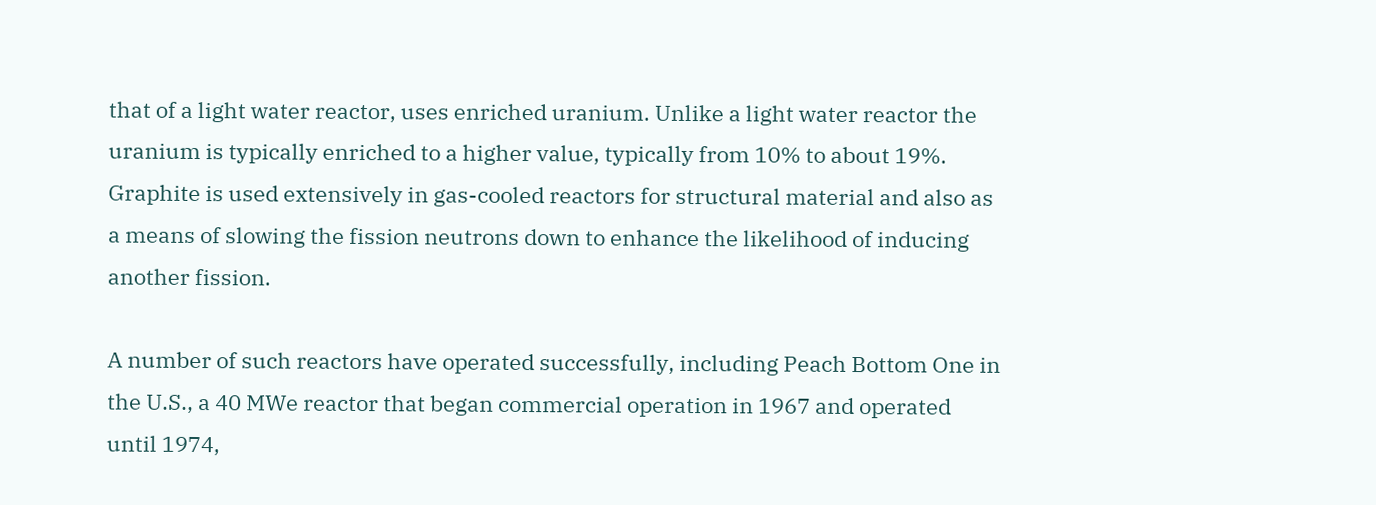that of a light water reactor, uses enriched uranium. Unlike a light water reactor the uranium is typically enriched to a higher value, typically from 10% to about 19%. Graphite is used extensively in gas-cooled reactors for structural material and also as a means of slowing the fission neutrons down to enhance the likelihood of inducing another fission.

A number of such reactors have operated successfully, including Peach Bottom One in the U.S., a 40 MWe reactor that began commercial operation in 1967 and operated until 1974,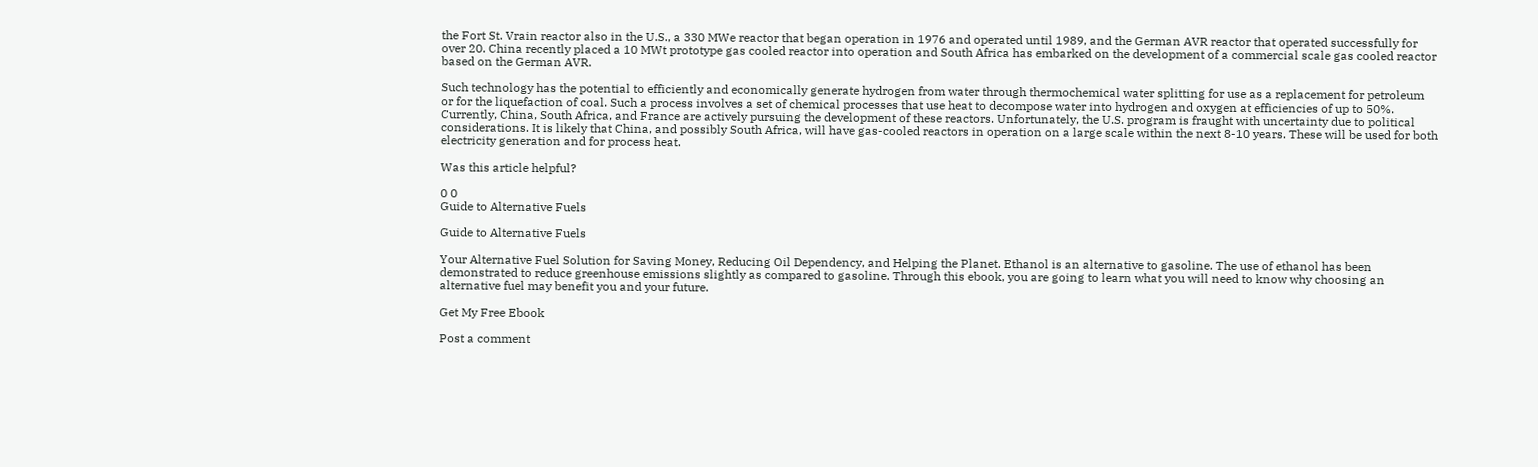the Fort St. Vrain reactor also in the U.S., a 330 MWe reactor that began operation in 1976 and operated until 1989, and the German AVR reactor that operated successfully for over 20. China recently placed a 10 MWt prototype gas cooled reactor into operation and South Africa has embarked on the development of a commercial scale gas cooled reactor based on the German AVR.

Such technology has the potential to efficiently and economically generate hydrogen from water through thermochemical water splitting for use as a replacement for petroleum or for the liquefaction of coal. Such a process involves a set of chemical processes that use heat to decompose water into hydrogen and oxygen at efficiencies of up to 50%. Currently, China, South Africa, and France are actively pursuing the development of these reactors. Unfortunately, the U.S. program is fraught with uncertainty due to political considerations. It is likely that China, and possibly South Africa, will have gas-cooled reactors in operation on a large scale within the next 8-10 years. These will be used for both electricity generation and for process heat.

Was this article helpful?

0 0
Guide to Alternative Fuels

Guide to Alternative Fuels

Your Alternative Fuel Solution for Saving Money, Reducing Oil Dependency, and Helping the Planet. Ethanol is an alternative to gasoline. The use of ethanol has been demonstrated to reduce greenhouse emissions slightly as compared to gasoline. Through this ebook, you are going to learn what you will need to know why choosing an alternative fuel may benefit you and your future.

Get My Free Ebook

Post a comment